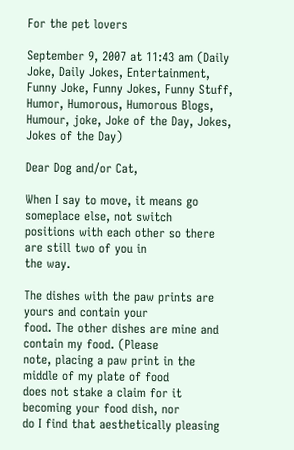For the pet lovers

September 9, 2007 at 11:43 am (Daily Joke, Daily Jokes, Entertainment, Funny Joke, Funny Jokes, Funny Stuff, Humor, Humorous, Humorous Blogs, Humour, joke, Joke of the Day, Jokes, Jokes of the Day)

Dear Dog and/or Cat,

When I say to move, it means go someplace else, not switch
positions with each other so there are still two of you in
the way.

The dishes with the paw prints are yours and contain your
food. The other dishes are mine and contain my food. (Please
note, placing a paw print in the middle of my plate of food
does not stake a claim for it becoming your food dish, nor
do I find that aesthetically pleasing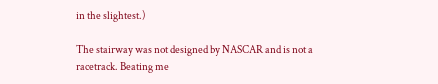in the slightest.)

The stairway was not designed by NASCAR and is not a
racetrack. Beating me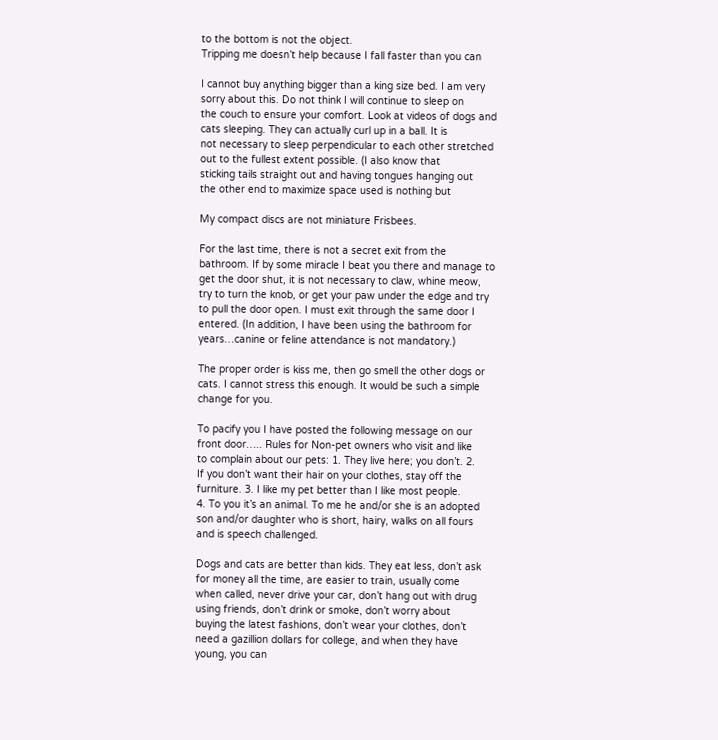to the bottom is not the object.
Tripping me doesn’t help because I fall faster than you can

I cannot buy anything bigger than a king size bed. I am very
sorry about this. Do not think I will continue to sleep on
the couch to ensure your comfort. Look at videos of dogs and
cats sleeping. They can actually curl up in a ball. It is
not necessary to sleep perpendicular to each other stretched
out to the fullest extent possible. (I also know that
sticking tails straight out and having tongues hanging out
the other end to maximize space used is nothing but

My compact discs are not miniature Frisbees.

For the last time, there is not a secret exit from the
bathroom. If by some miracle I beat you there and manage to
get the door shut, it is not necessary to claw, whine meow,
try to turn the knob, or get your paw under the edge and try
to pull the door open. I must exit through the same door I
entered. (In addition, I have been using the bathroom for
years…canine or feline attendance is not mandatory.)

The proper order is kiss me, then go smell the other dogs or
cats. I cannot stress this enough. It would be such a simple
change for you.

To pacify you I have posted the following message on our
front door….. Rules for Non-pet owners who visit and like
to complain about our pets: 1. They live here; you don’t. 2.
If you don’t want their hair on your clothes, stay off the
furniture. 3. I like my pet better than I like most people.
4. To you it’s an animal. To me he and/or she is an adopted
son and/or daughter who is short, hairy, walks on all fours
and is speech challenged.

Dogs and cats are better than kids. They eat less, don’t ask
for money all the time, are easier to train, usually come
when called, never drive your car, don’t hang out with drug
using friends, don’t drink or smoke, don’t worry about
buying the latest fashions, don’t wear your clothes, don’t
need a gazillion dollars for college, and when they have
young, you can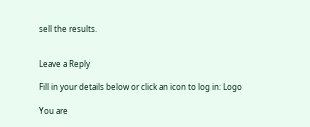sell the results.


Leave a Reply

Fill in your details below or click an icon to log in: Logo

You are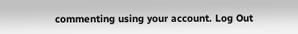commenting using your account. Log Out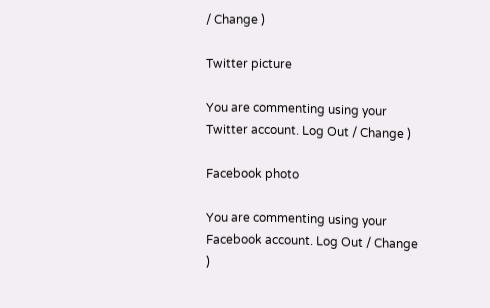/ Change )

Twitter picture

You are commenting using your Twitter account. Log Out / Change )

Facebook photo

You are commenting using your Facebook account. Log Out / Change )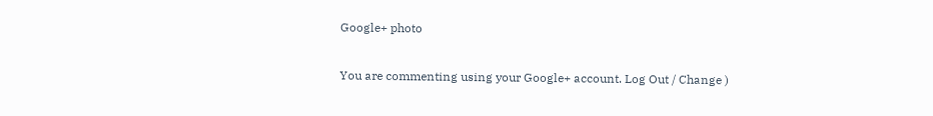Google+ photo

You are commenting using your Google+ account. Log Out / Change )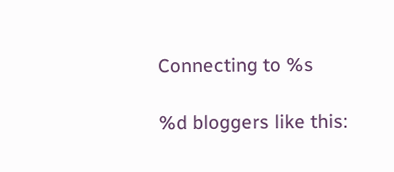Connecting to %s

%d bloggers like this: